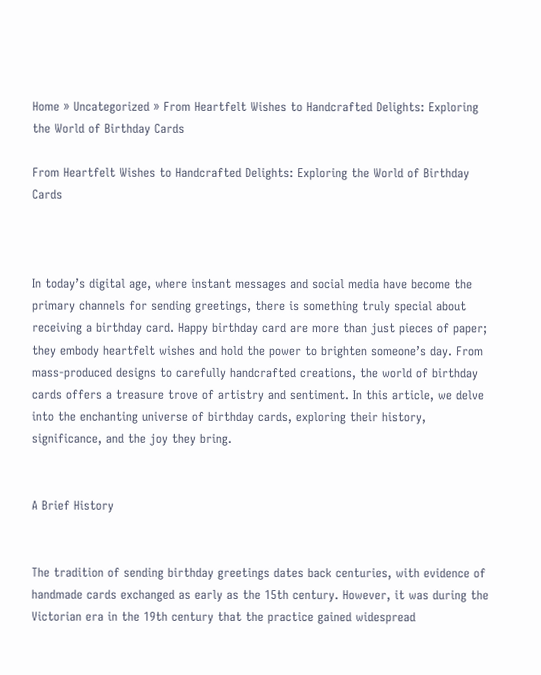Home » Uncategorized » From Heartfelt Wishes to Handcrafted Delights: Exploring the World of Birthday Cards

From Heartfelt Wishes to Handcrafted Delights: Exploring the World of Birthday Cards



In today’s digital age, where instant messages and social media have become the primary channels for sending greetings, there is something truly special about receiving a birthday card. Happy birthday card are more than just pieces of paper; they embody heartfelt wishes and hold the power to brighten someone’s day. From mass-produced designs to carefully handcrafted creations, the world of birthday cards offers a treasure trove of artistry and sentiment. In this article, we delve into the enchanting universe of birthday cards, exploring their history, significance, and the joy they bring.


A Brief History


The tradition of sending birthday greetings dates back centuries, with evidence of handmade cards exchanged as early as the 15th century. However, it was during the Victorian era in the 19th century that the practice gained widespread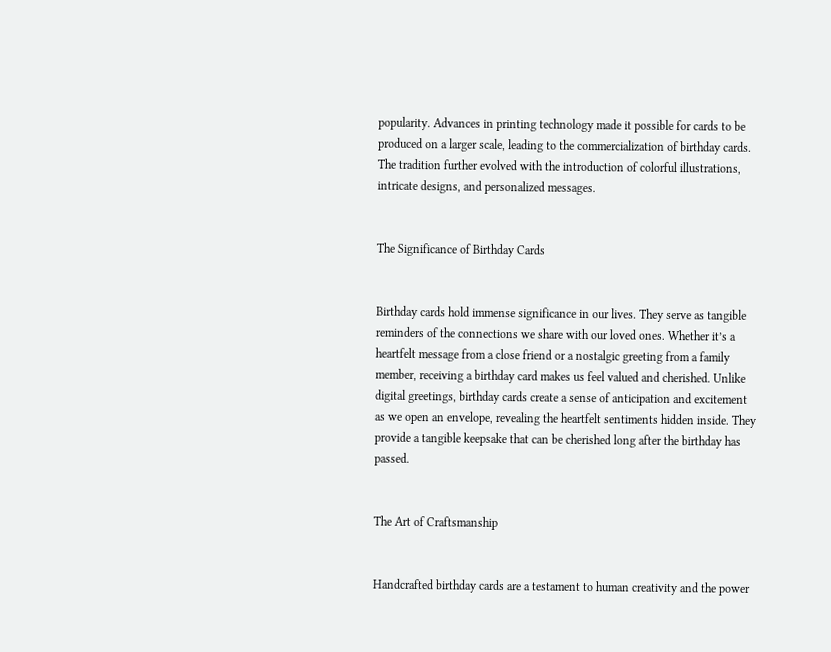popularity. Advances in printing technology made it possible for cards to be produced on a larger scale, leading to the commercialization of birthday cards. The tradition further evolved with the introduction of colorful illustrations, intricate designs, and personalized messages.


The Significance of Birthday Cards


Birthday cards hold immense significance in our lives. They serve as tangible reminders of the connections we share with our loved ones. Whether it’s a heartfelt message from a close friend or a nostalgic greeting from a family member, receiving a birthday card makes us feel valued and cherished. Unlike digital greetings, birthday cards create a sense of anticipation and excitement as we open an envelope, revealing the heartfelt sentiments hidden inside. They provide a tangible keepsake that can be cherished long after the birthday has passed.


The Art of Craftsmanship


Handcrafted birthday cards are a testament to human creativity and the power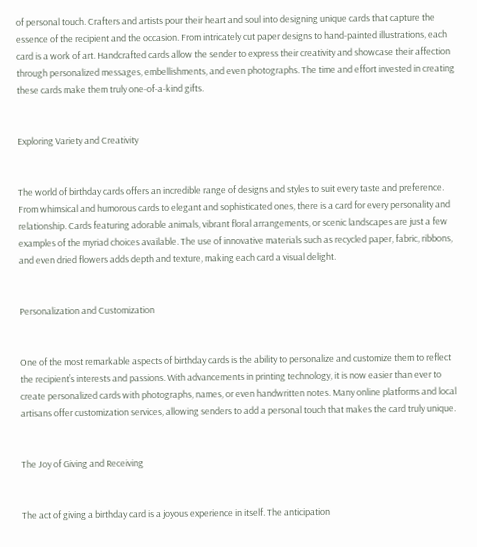of personal touch. Crafters and artists pour their heart and soul into designing unique cards that capture the essence of the recipient and the occasion. From intricately cut paper designs to hand-painted illustrations, each card is a work of art. Handcrafted cards allow the sender to express their creativity and showcase their affection through personalized messages, embellishments, and even photographs. The time and effort invested in creating these cards make them truly one-of-a-kind gifts.


Exploring Variety and Creativity


The world of birthday cards offers an incredible range of designs and styles to suit every taste and preference. From whimsical and humorous cards to elegant and sophisticated ones, there is a card for every personality and relationship. Cards featuring adorable animals, vibrant floral arrangements, or scenic landscapes are just a few examples of the myriad choices available. The use of innovative materials such as recycled paper, fabric, ribbons, and even dried flowers adds depth and texture, making each card a visual delight.


Personalization and Customization


One of the most remarkable aspects of birthday cards is the ability to personalize and customize them to reflect the recipient’s interests and passions. With advancements in printing technology, it is now easier than ever to create personalized cards with photographs, names, or even handwritten notes. Many online platforms and local artisans offer customization services, allowing senders to add a personal touch that makes the card truly unique.


The Joy of Giving and Receiving


The act of giving a birthday card is a joyous experience in itself. The anticipation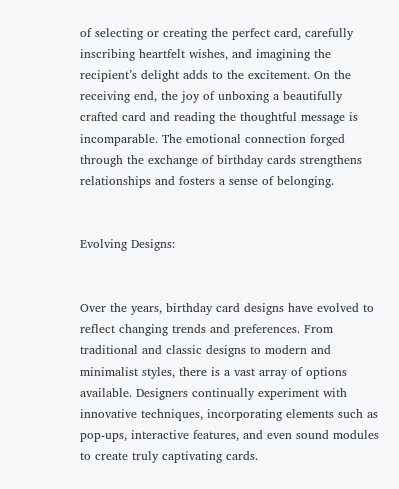of selecting or creating the perfect card, carefully inscribing heartfelt wishes, and imagining the recipient’s delight adds to the excitement. On the receiving end, the joy of unboxing a beautifully crafted card and reading the thoughtful message is incomparable. The emotional connection forged through the exchange of birthday cards strengthens relationships and fosters a sense of belonging.


Evolving Designs:


Over the years, birthday card designs have evolved to reflect changing trends and preferences. From traditional and classic designs to modern and minimalist styles, there is a vast array of options available. Designers continually experiment with innovative techniques, incorporating elements such as pop-ups, interactive features, and even sound modules to create truly captivating cards.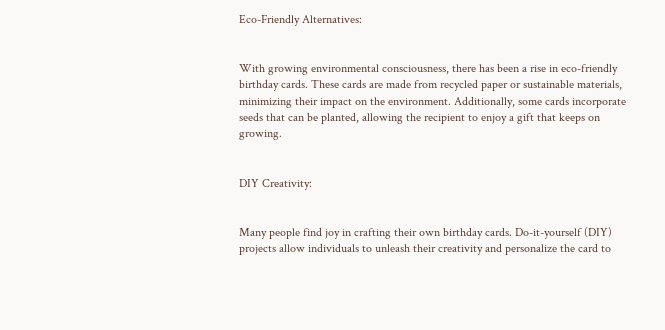Eco-Friendly Alternatives:


With growing environmental consciousness, there has been a rise in eco-friendly birthday cards. These cards are made from recycled paper or sustainable materials, minimizing their impact on the environment. Additionally, some cards incorporate seeds that can be planted, allowing the recipient to enjoy a gift that keeps on growing.


DIY Creativity:


Many people find joy in crafting their own birthday cards. Do-it-yourself (DIY) projects allow individuals to unleash their creativity and personalize the card to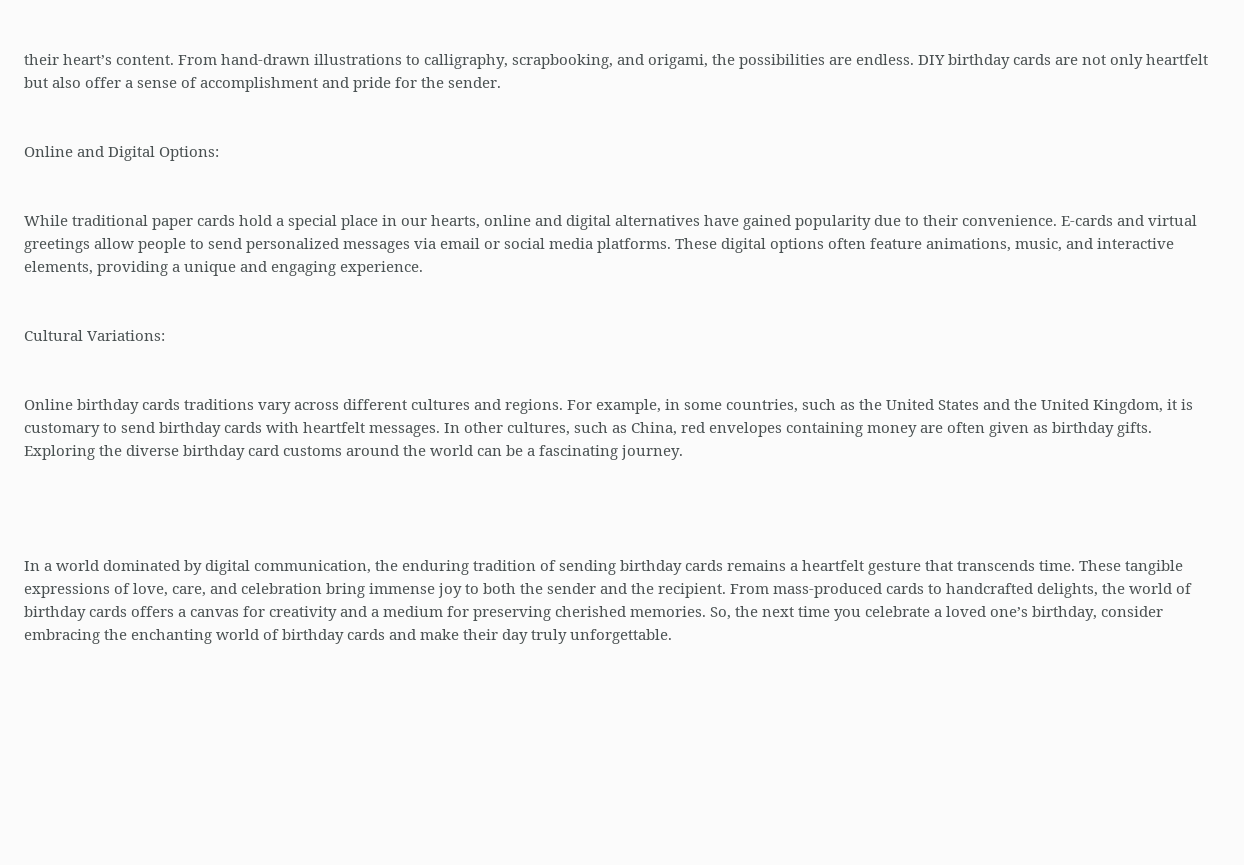their heart’s content. From hand-drawn illustrations to calligraphy, scrapbooking, and origami, the possibilities are endless. DIY birthday cards are not only heartfelt but also offer a sense of accomplishment and pride for the sender.


Online and Digital Options:


While traditional paper cards hold a special place in our hearts, online and digital alternatives have gained popularity due to their convenience. E-cards and virtual greetings allow people to send personalized messages via email or social media platforms. These digital options often feature animations, music, and interactive elements, providing a unique and engaging experience.


Cultural Variations:


Online birthday cards traditions vary across different cultures and regions. For example, in some countries, such as the United States and the United Kingdom, it is customary to send birthday cards with heartfelt messages. In other cultures, such as China, red envelopes containing money are often given as birthday gifts. Exploring the diverse birthday card customs around the world can be a fascinating journey.




In a world dominated by digital communication, the enduring tradition of sending birthday cards remains a heartfelt gesture that transcends time. These tangible expressions of love, care, and celebration bring immense joy to both the sender and the recipient. From mass-produced cards to handcrafted delights, the world of birthday cards offers a canvas for creativity and a medium for preserving cherished memories. So, the next time you celebrate a loved one’s birthday, consider embracing the enchanting world of birthday cards and make their day truly unforgettable.